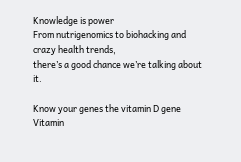Knowledge is power
From nutrigenomics to biohacking and crazy health trends,
there’s a good chance we’re talking about it.

Know your genes the vitamin D gene
Vitamin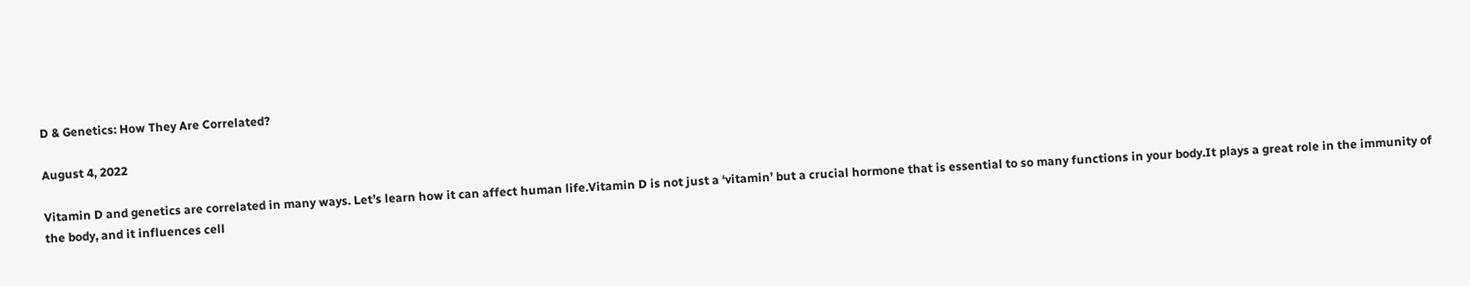D & Genetics: How They Are Correlated?

August 4, 2022

Vitamin D and genetics are correlated in many ways. Let’s learn how it can affect human life.Vitamin D is not just a ‘vitamin’ but a crucial hormone that is essential to so many functions in your body.It plays a great role in the immunity of the body, and it influences cell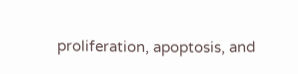proliferation, apoptosis, and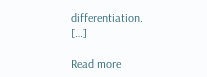differentiation. […]

Read more